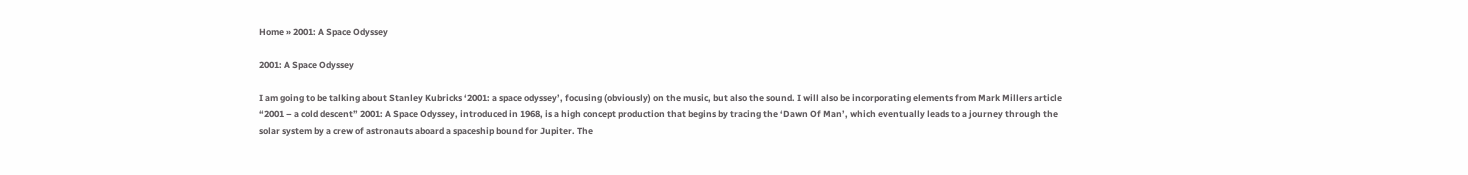Home » 2001: A Space Odyssey

2001: A Space Odyssey

I am going to be talking about Stanley Kubricks ‘2001: a space odyssey’, focusing (obviously) on the music, but also the sound. I will also be incorporating elements from Mark Millers article “2001 – a cold descent” 2001: A Space Odyssey, introduced in 1968, is a high concept production that begins by tracing the ‘Dawn Of Man’, which eventually leads to a journey through the solar system by a crew of astronauts aboard a spaceship bound for Jupiter. The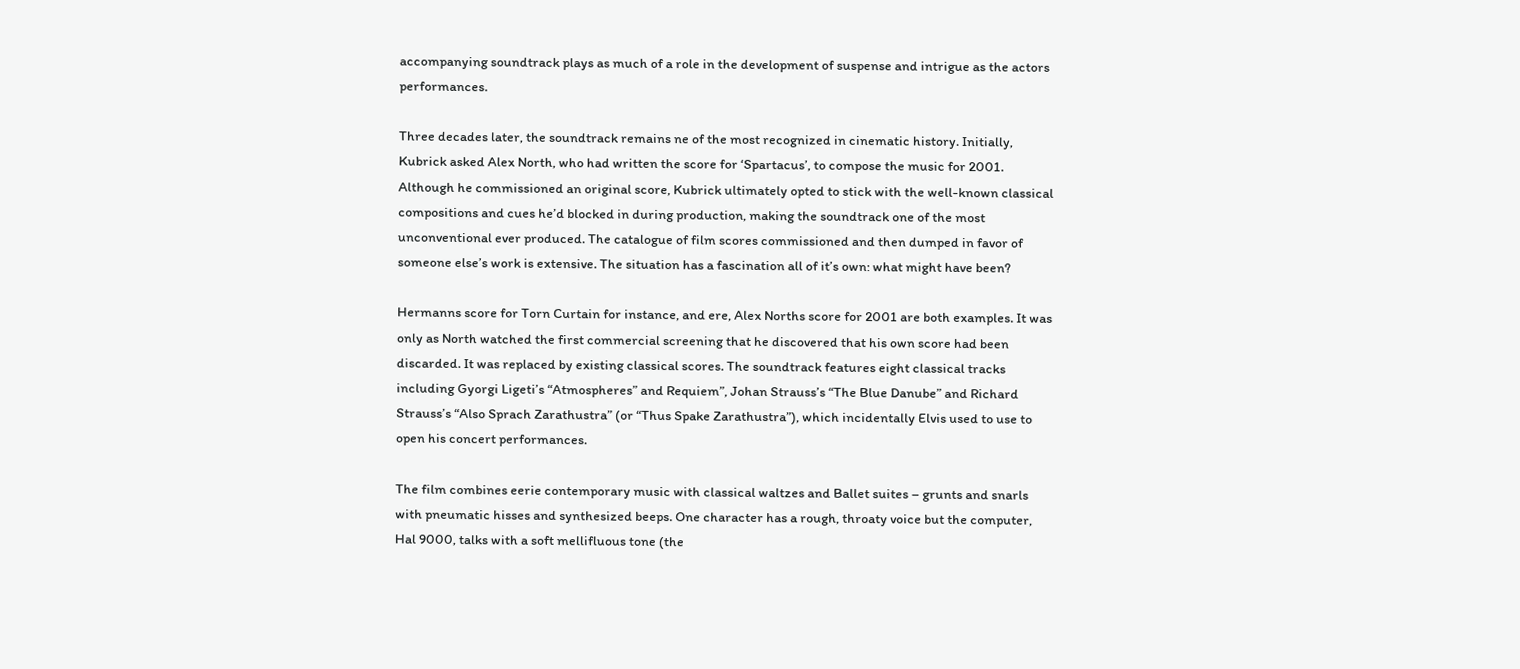accompanying soundtrack plays as much of a role in the development of suspense and intrigue as the actors performances.

Three decades later, the soundtrack remains ne of the most recognized in cinematic history. Initially, Kubrick asked Alex North, who had written the score for ‘Spartacus’, to compose the music for 2001. Although he commissioned an original score, Kubrick ultimately opted to stick with the well-known classical compositions and cues he’d blocked in during production, making the soundtrack one of the most unconventional ever produced. The catalogue of film scores commissioned and then dumped in favor of someone else’s work is extensive. The situation has a fascination all of it’s own: what might have been?

Hermanns score for Torn Curtain for instance, and ere, Alex Norths score for 2001 are both examples. It was only as North watched the first commercial screening that he discovered that his own score had been discarded. It was replaced by existing classical scores. The soundtrack features eight classical tracks including Gyorgi Ligeti’s “Atmospheres” and Requiem”, Johan Strauss’s “The Blue Danube” and Richard Strauss’s “Also Sprach Zarathustra” (or “Thus Spake Zarathustra”), which incidentally Elvis used to use to open his concert performances.

The film combines eerie contemporary music with classical waltzes and Ballet suites – grunts and snarls with pneumatic hisses and synthesized beeps. One character has a rough, throaty voice but the computer, Hal 9000, talks with a soft mellifluous tone (the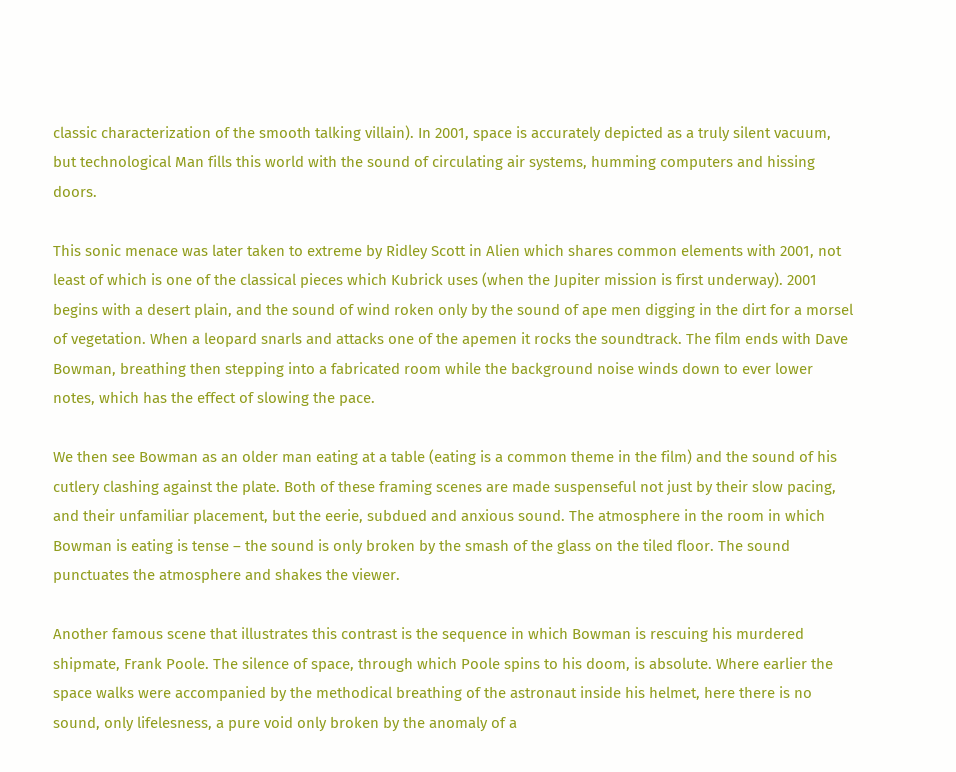classic characterization of the smooth talking villain). In 2001, space is accurately depicted as a truly silent vacuum, but technological Man fills this world with the sound of circulating air systems, humming computers and hissing doors.

This sonic menace was later taken to extreme by Ridley Scott in Alien which shares common elements with 2001, not least of which is one of the classical pieces which Kubrick uses (when the Jupiter mission is first underway). 2001 begins with a desert plain, and the sound of wind roken only by the sound of ape men digging in the dirt for a morsel of vegetation. When a leopard snarls and attacks one of the apemen it rocks the soundtrack. The film ends with Dave Bowman, breathing then stepping into a fabricated room while the background noise winds down to ever lower notes, which has the effect of slowing the pace.

We then see Bowman as an older man eating at a table (eating is a common theme in the film) and the sound of his cutlery clashing against the plate. Both of these framing scenes are made suspenseful not just by their slow pacing, and their unfamiliar placement, but the eerie, subdued and anxious sound. The atmosphere in the room in which Bowman is eating is tense – the sound is only broken by the smash of the glass on the tiled floor. The sound punctuates the atmosphere and shakes the viewer.

Another famous scene that illustrates this contrast is the sequence in which Bowman is rescuing his murdered shipmate, Frank Poole. The silence of space, through which Poole spins to his doom, is absolute. Where earlier the space walks were accompanied by the methodical breathing of the astronaut inside his helmet, here there is no sound, only lifelesness, a pure void only broken by the anomaly of a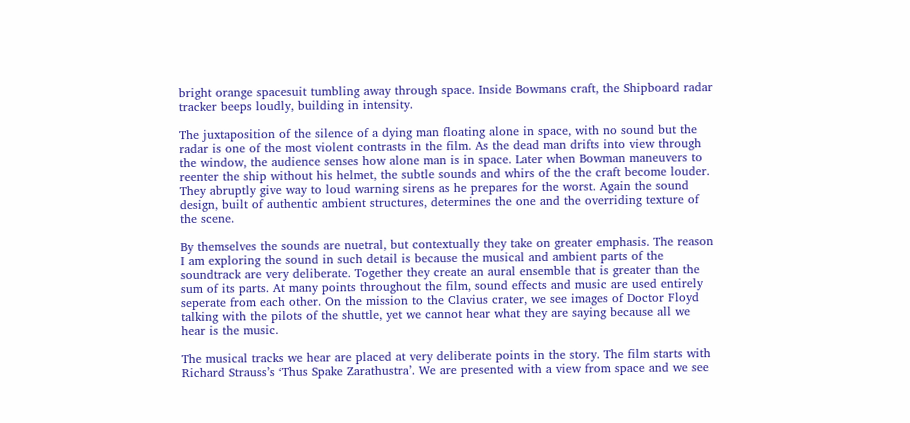bright orange spacesuit tumbling away through space. Inside Bowmans craft, the Shipboard radar tracker beeps loudly, building in intensity.

The juxtaposition of the silence of a dying man floating alone in space, with no sound but the radar is one of the most violent contrasts in the film. As the dead man drifts into view through the window, the audience senses how alone man is in space. Later when Bowman maneuvers to reenter the ship without his helmet, the subtle sounds and whirs of the the craft become louder. They abruptly give way to loud warning sirens as he prepares for the worst. Again the sound design, built of authentic ambient structures, determines the one and the overriding texture of the scene.

By themselves the sounds are nuetral, but contextually they take on greater emphasis. The reason I am exploring the sound in such detail is because the musical and ambient parts of the soundtrack are very deliberate. Together they create an aural ensemble that is greater than the sum of its parts. At many points throughout the film, sound effects and music are used entirely seperate from each other. On the mission to the Clavius crater, we see images of Doctor Floyd talking with the pilots of the shuttle, yet we cannot hear what they are saying because all we hear is the music.

The musical tracks we hear are placed at very deliberate points in the story. The film starts with Richard Strauss’s ‘Thus Spake Zarathustra’. We are presented with a view from space and we see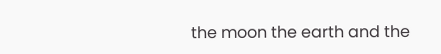the moon the earth and the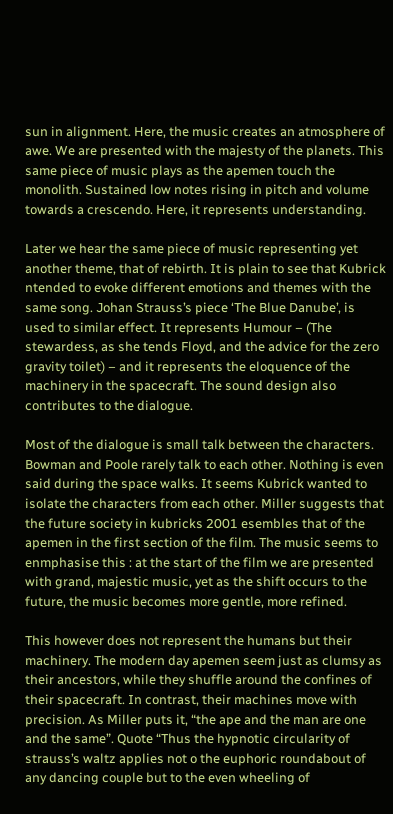sun in alignment. Here, the music creates an atmosphere of awe. We are presented with the majesty of the planets. This same piece of music plays as the apemen touch the monolith. Sustained low notes rising in pitch and volume towards a crescendo. Here, it represents understanding.

Later we hear the same piece of music representing yet another theme, that of rebirth. It is plain to see that Kubrick ntended to evoke different emotions and themes with the same song. Johan Strauss’s piece ‘The Blue Danube’, is used to similar effect. It represents Humour – (The stewardess, as she tends Floyd, and the advice for the zero gravity toilet) – and it represents the eloquence of the machinery in the spacecraft. The sound design also contributes to the dialogue.

Most of the dialogue is small talk between the characters. Bowman and Poole rarely talk to each other. Nothing is even said during the space walks. It seems Kubrick wanted to isolate the characters from each other. Miller suggests that the future society in kubricks 2001 esembles that of the apemen in the first section of the film. The music seems to enmphasise this : at the start of the film we are presented with grand, majestic music, yet as the shift occurs to the future, the music becomes more gentle, more refined.

This however does not represent the humans but their machinery. The modern day apemen seem just as clumsy as their ancestors, while they shuffle around the confines of their spacecraft. In contrast, their machines move with precision. As Miller puts it, “the ape and the man are one and the same”. Quote “Thus the hypnotic circularity of strauss’s waltz applies not o the euphoric roundabout of any dancing couple but to the even wheeling of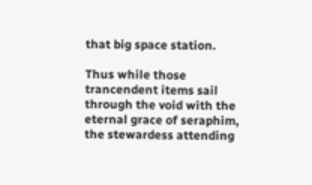that big space station.

Thus while those trancendent items sail through the void with the eternal grace of seraphim, the stewardess attending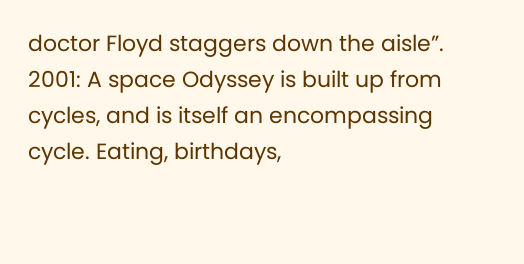doctor Floyd staggers down the aisle”. 2001: A space Odyssey is built up from cycles, and is itself an encompassing cycle. Eating, birthdays,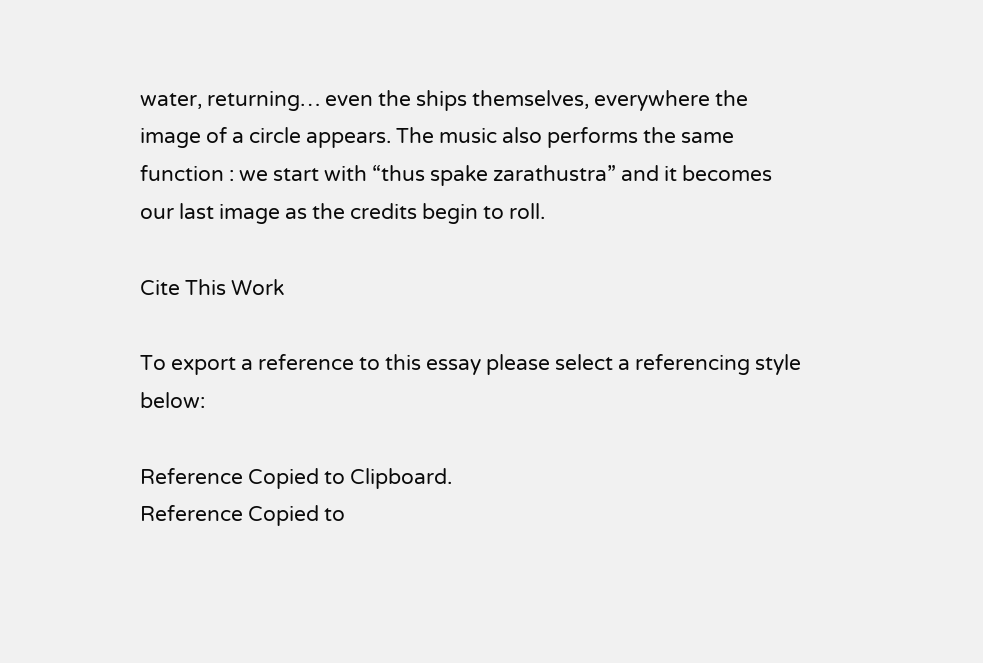water, returning… even the ships themselves, everywhere the image of a circle appears. The music also performs the same function : we start with “thus spake zarathustra” and it becomes our last image as the credits begin to roll.

Cite This Work

To export a reference to this essay please select a referencing style below:

Reference Copied to Clipboard.
Reference Copied to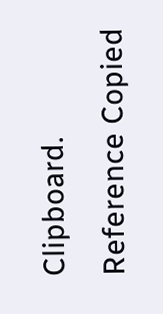Clipboard.
Reference Copied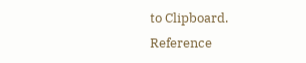to Clipboard.
Reference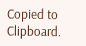Copied to Clipboard.